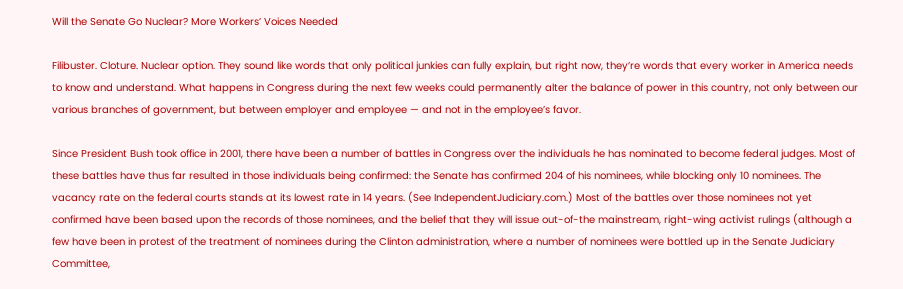Will the Senate Go Nuclear? More Workers’ Voices Needed

Filibuster. Cloture. Nuclear option. They sound like words that only political junkies can fully explain, but right now, they’re words that every worker in America needs to know and understand. What happens in Congress during the next few weeks could permanently alter the balance of power in this country, not only between our various branches of government, but between employer and employee — and not in the employee’s favor.

Since President Bush took office in 2001, there have been a number of battles in Congress over the individuals he has nominated to become federal judges. Most of these battles have thus far resulted in those individuals being confirmed: the Senate has confirmed 204 of his nominees, while blocking only 10 nominees. The vacancy rate on the federal courts stands at its lowest rate in 14 years. (See IndependentJudiciary.com.) Most of the battles over those nominees not yet confirmed have been based upon the records of those nominees, and the belief that they will issue out-of-the mainstream, right-wing activist rulings (although a few have been in protest of the treatment of nominees during the Clinton administration, where a number of nominees were bottled up in the Senate Judiciary Committee,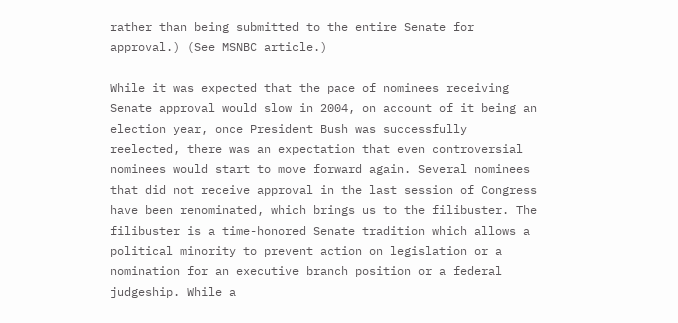rather than being submitted to the entire Senate for approval.) (See MSNBC article.)

While it was expected that the pace of nominees receiving Senate approval would slow in 2004, on account of it being an election year, once President Bush was successfully reelected, there was an expectation that even controversial nominees would start to move forward again. Several nominees that did not receive approval in the last session of Congress have been renominated, which brings us to the filibuster. The filibuster is a time-honored Senate tradition which allows a political minority to prevent action on legislation or a nomination for an executive branch position or a federal judgeship. While a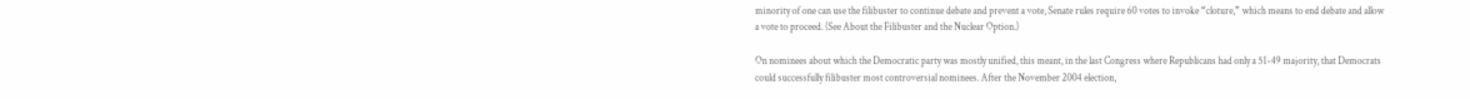minority of one can use the filibuster to continue debate and prevent a vote, Senate rules require 60 votes to invoke “cloture,” which means to end debate and allow a vote to proceed. (See About the Filibuster and the Nuclear Option.)

On nominees about which the Democratic party was mostly unified, this meant, in the last Congress where Republicans had only a 51-49 majority, that Democrats could successfully filibuster most controversial nominees. After the November 2004 election,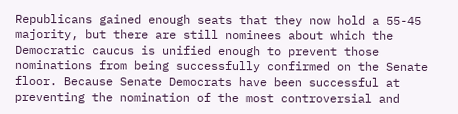Republicans gained enough seats that they now hold a 55-45 majority, but there are still nominees about which the Democratic caucus is unified enough to prevent those nominations from being successfully confirmed on the Senate floor. Because Senate Democrats have been successful at preventing the nomination of the most controversial and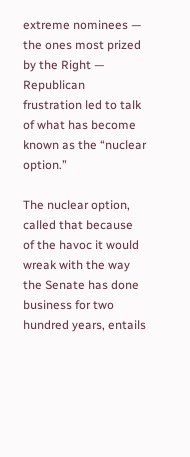extreme nominees — the ones most prized by the Right — Republican frustration led to talk of what has become known as the “nuclear option.”

The nuclear option, called that because of the havoc it would wreak with the way the Senate has done business for two hundred years, entails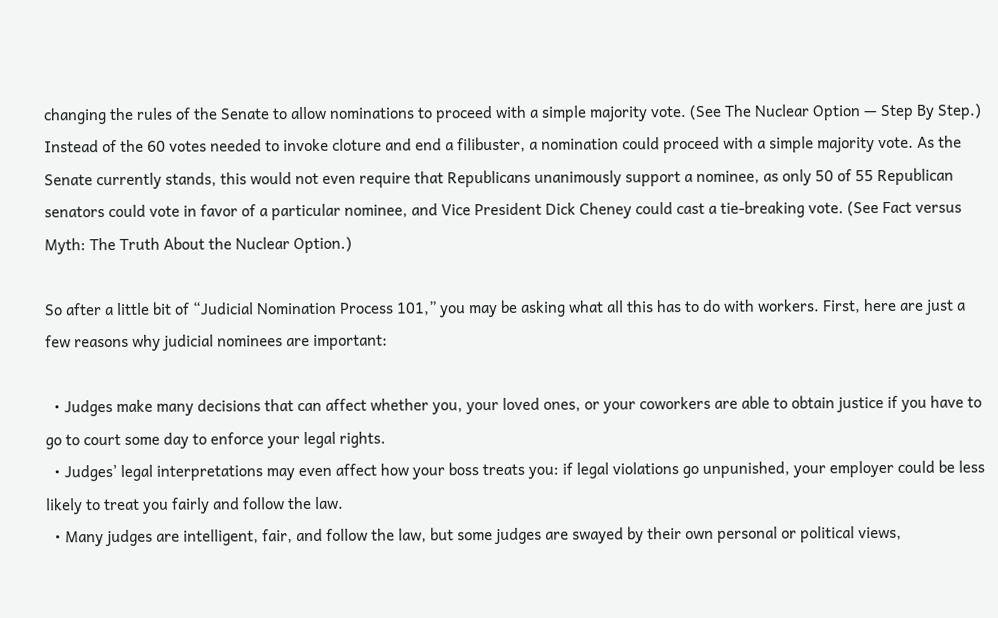changing the rules of the Senate to allow nominations to proceed with a simple majority vote. (See The Nuclear Option — Step By Step.) Instead of the 60 votes needed to invoke cloture and end a filibuster, a nomination could proceed with a simple majority vote. As the Senate currently stands, this would not even require that Republicans unanimously support a nominee, as only 50 of 55 Republican senators could vote in favor of a particular nominee, and Vice President Dick Cheney could cast a tie-breaking vote. (See Fact versus Myth: The Truth About the Nuclear Option.)

So after a little bit of “Judicial Nomination Process 101,” you may be asking what all this has to do with workers. First, here are just a few reasons why judicial nominees are important:

  • Judges make many decisions that can affect whether you, your loved ones, or your coworkers are able to obtain justice if you have to go to court some day to enforce your legal rights.
  • Judges’ legal interpretations may even affect how your boss treats you: if legal violations go unpunished, your employer could be less likely to treat you fairly and follow the law.
  • Many judges are intelligent, fair, and follow the law, but some judges are swayed by their own personal or political views,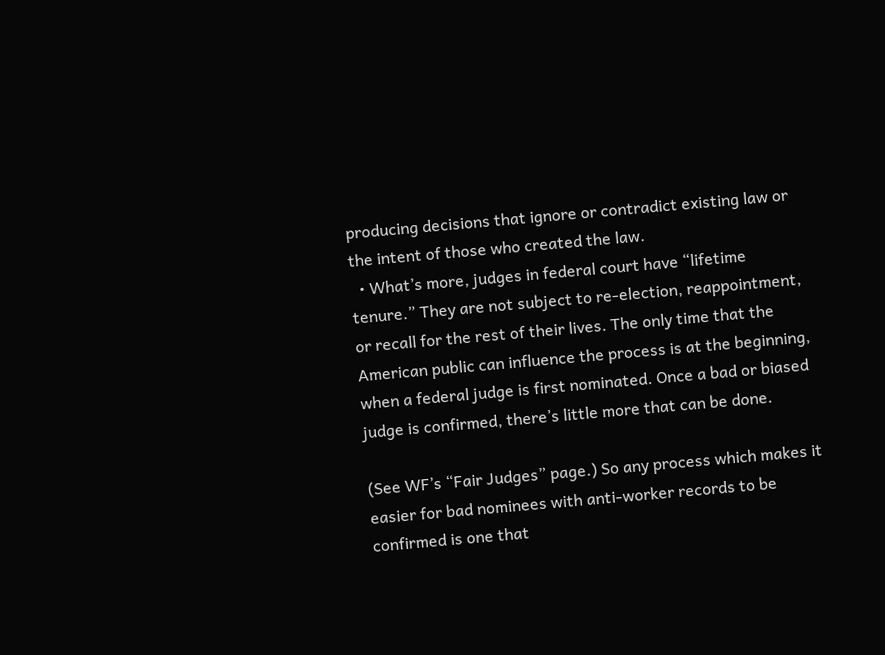producing decisions that ignore or contradict existing law or the intent of those who created the law.
  • What’s more, judges in federal court have “lifetime tenure.” They are not subject to re-election, reappointment, or recall for the rest of their lives. The only time that the American public can influence the process is at the beginning, when a federal judge is first nominated. Once a bad or biased judge is confirmed, there’s little more that can be done.

(See WF’s “Fair Judges” page.) So any process which makes it easier for bad nominees with anti-worker records to be confirmed is one that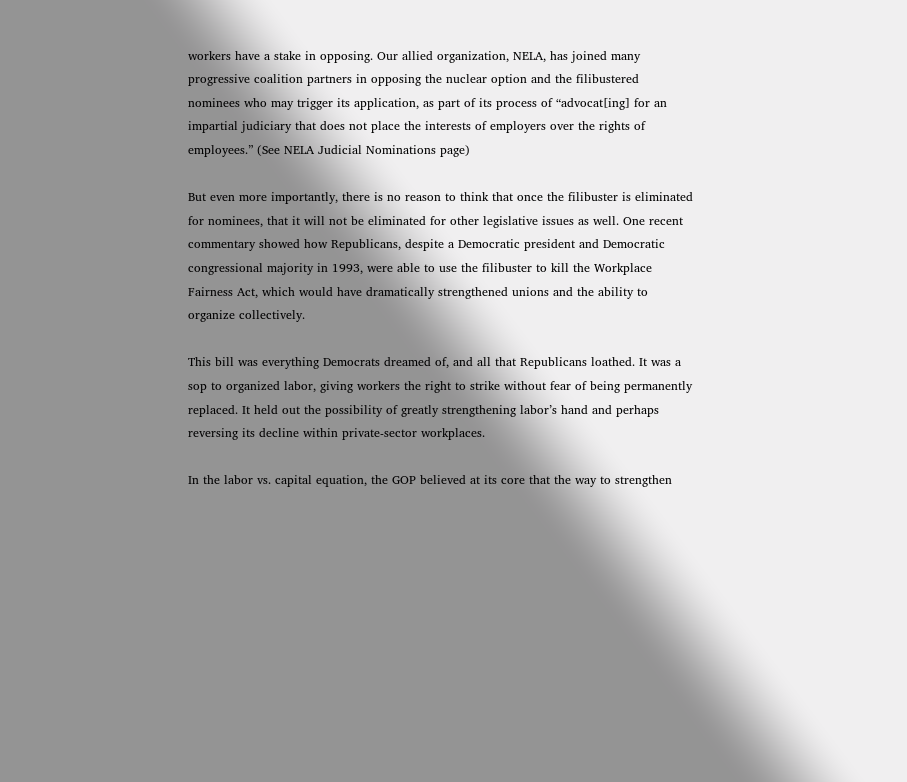workers have a stake in opposing. Our allied organization, NELA, has joined many progressive coalition partners in opposing the nuclear option and the filibustered nominees who may trigger its application, as part of its process of “advocat[ing] for an impartial judiciary that does not place the interests of employers over the rights of employees.” (See NELA Judicial Nominations page)

But even more importantly, there is no reason to think that once the filibuster is eliminated for nominees, that it will not be eliminated for other legislative issues as well. One recent commentary showed how Republicans, despite a Democratic president and Democratic congressional majority in 1993, were able to use the filibuster to kill the Workplace Fairness Act, which would have dramatically strengthened unions and the ability to organize collectively.

This bill was everything Democrats dreamed of, and all that Republicans loathed. It was a sop to organized labor, giving workers the right to strike without fear of being permanently replaced. It held out the possibility of greatly strengthening labor’s hand and perhaps reversing its decline within private-sector workplaces.

In the labor vs. capital equation, the GOP believed at its core that the way to strengthen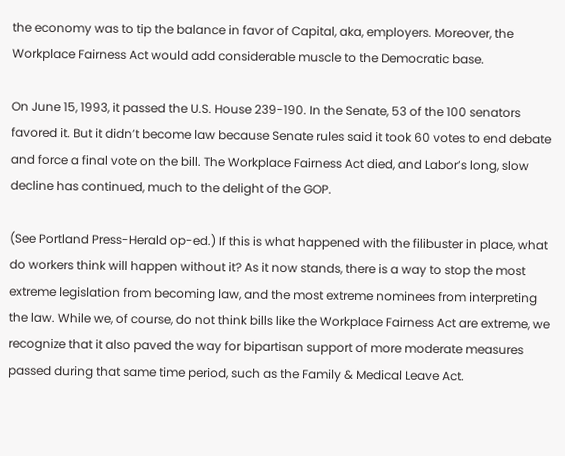the economy was to tip the balance in favor of Capital, aka, employers. Moreover, the Workplace Fairness Act would add considerable muscle to the Democratic base.

On June 15, 1993, it passed the U.S. House 239-190. In the Senate, 53 of the 100 senators favored it. But it didn’t become law because Senate rules said it took 60 votes to end debate and force a final vote on the bill. The Workplace Fairness Act died, and Labor’s long, slow decline has continued, much to the delight of the GOP.

(See Portland Press-Herald op-ed.) If this is what happened with the filibuster in place, what do workers think will happen without it? As it now stands, there is a way to stop the most extreme legislation from becoming law, and the most extreme nominees from interpreting the law. While we, of course, do not think bills like the Workplace Fairness Act are extreme, we recognize that it also paved the way for bipartisan support of more moderate measures passed during that same time period, such as the Family & Medical Leave Act.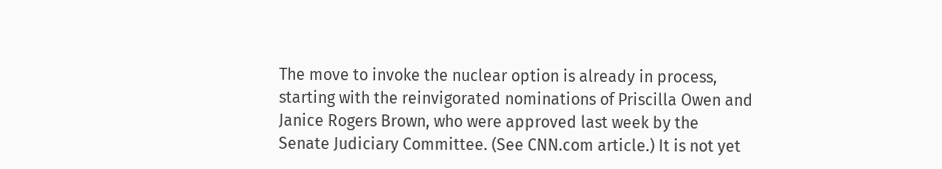The move to invoke the nuclear option is already in process, starting with the reinvigorated nominations of Priscilla Owen and Janice Rogers Brown, who were approved last week by the Senate Judiciary Committee. (See CNN.com article.) It is not yet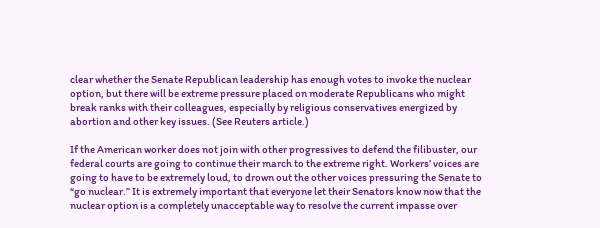clear whether the Senate Republican leadership has enough votes to invoke the nuclear option, but there will be extreme pressure placed on moderate Republicans who might break ranks with their colleagues, especially by religious conservatives energized by abortion and other key issues. (See Reuters article.)

If the American worker does not join with other progressives to defend the filibuster, our federal courts are going to continue their march to the extreme right. Workers’ voices are going to have to be extremely loud, to drown out the other voices pressuring the Senate to “go nuclear.” It is extremely important that everyone let their Senators know now that the nuclear option is a completely unacceptable way to resolve the current impasse over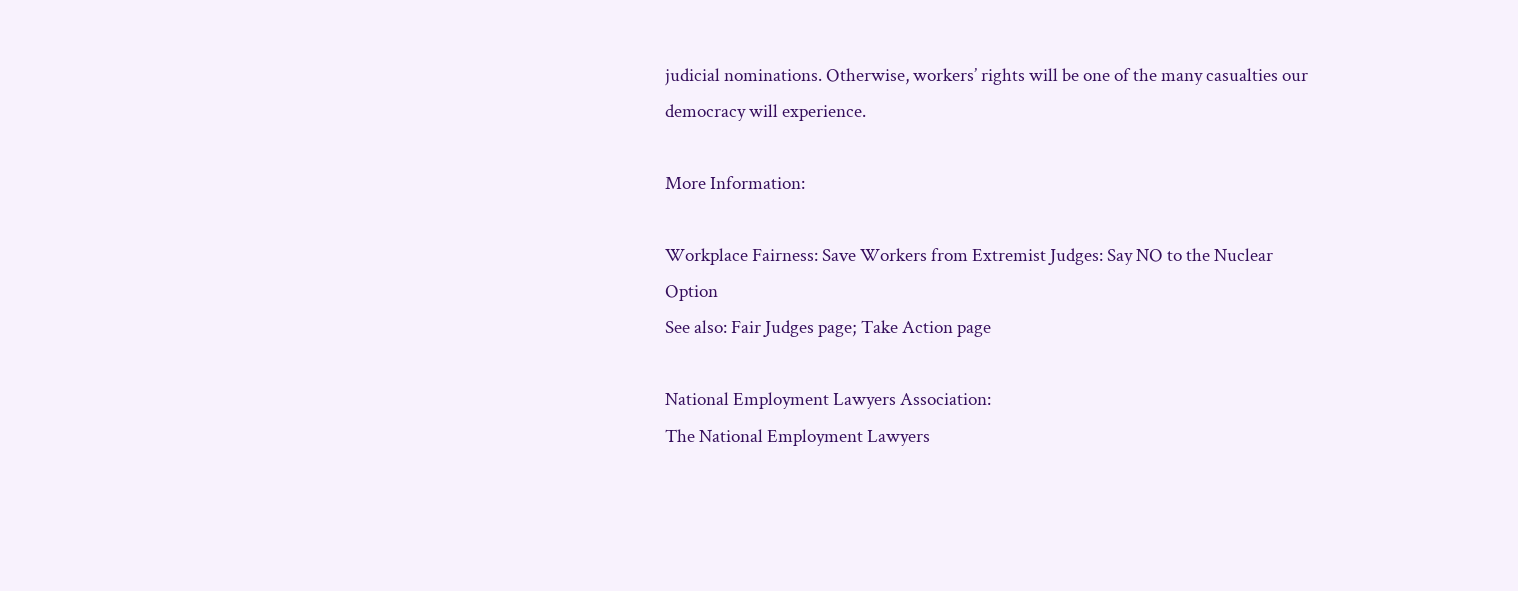judicial nominations. Otherwise, workers’ rights will be one of the many casualties our democracy will experience.

More Information:

Workplace Fairness: Save Workers from Extremist Judges: Say NO to the Nuclear Option
See also: Fair Judges page; Take Action page

National Employment Lawyers Association:
The National Employment Lawyers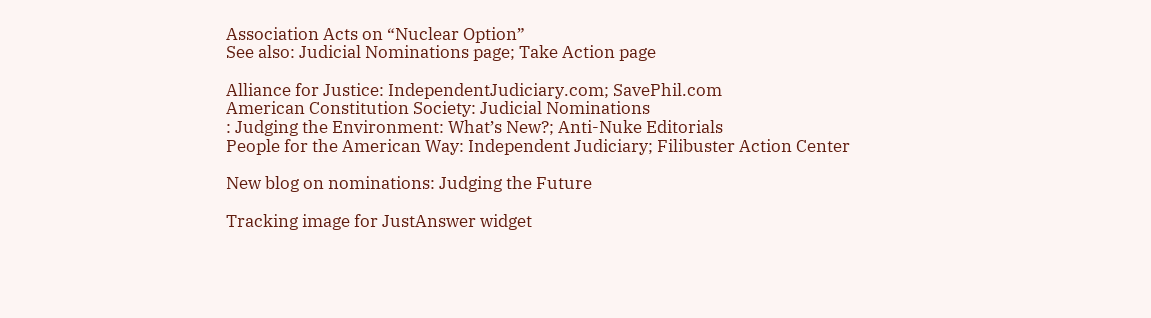Association Acts on “Nuclear Option”
See also: Judicial Nominations page; Take Action page

Alliance for Justice: IndependentJudiciary.com; SavePhil.com
American Constitution Society: Judicial Nominations
: Judging the Environment: What’s New?; Anti-Nuke Editorials
People for the American Way: Independent Judiciary; Filibuster Action Center

New blog on nominations: Judging the Future

Tracking image for JustAnswer widget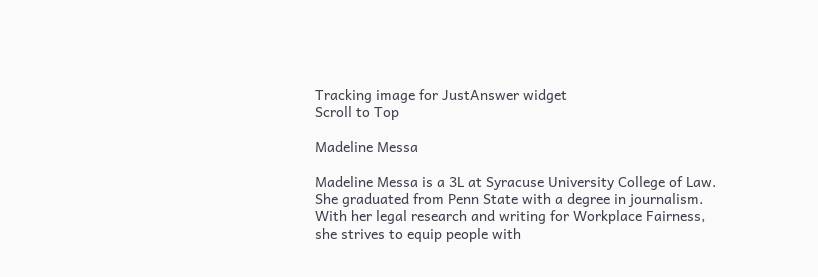Tracking image for JustAnswer widget
Scroll to Top

Madeline Messa

Madeline Messa is a 3L at Syracuse University College of Law. She graduated from Penn State with a degree in journalism. With her legal research and writing for Workplace Fairness, she strives to equip people with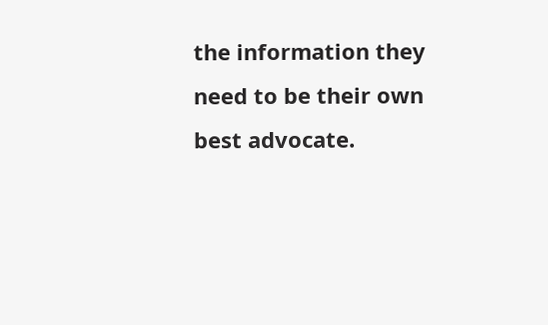the information they need to be their own best advocate.